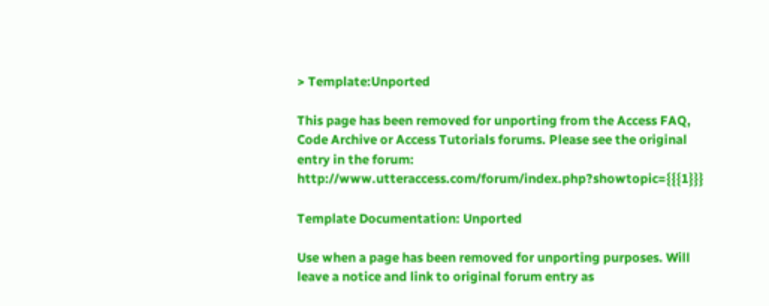> Template:Unported

This page has been removed for unporting from the Access FAQ, Code Archive or Access Tutorials forums. Please see the original entry in the forum: http://www.utteraccess.com/forum/index.php?showtopic={{{1}}}

Template Documentation: Unported

Use when a page has been removed for unporting purposes. Will leave a notice and link to original forum entry as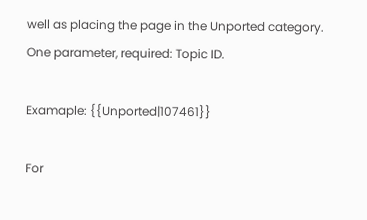well as placing the page in the Unported category. One parameter, required: Topic ID.

Examaple: {{Unported|107461}}

For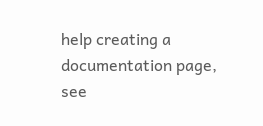help creating a documentation page, see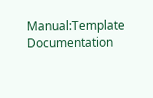Manual:Template Documentation